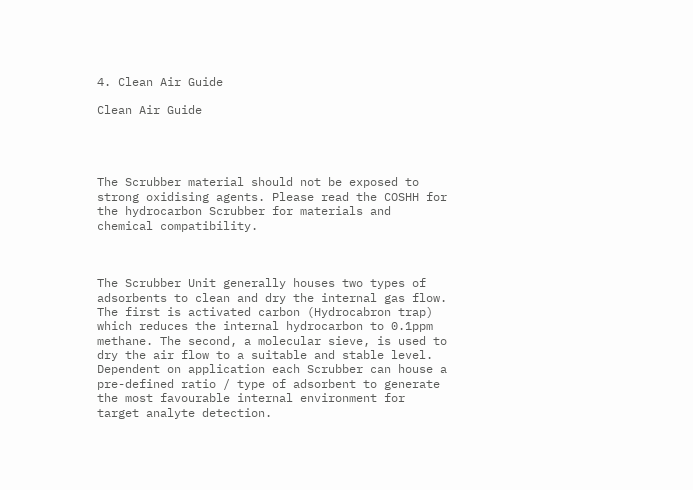4. Clean Air Guide

Clean Air Guide




The Scrubber material should not be exposed to strong oxidising agents. Please read the COSHH for the hydrocarbon Scrubber for materials and chemical compatibility.



The Scrubber Unit generally houses two types of adsorbents to clean and dry the internal gas flow. The first is activated carbon (Hydrocabron trap) which reduces the internal hydrocarbon to 0.1ppm methane. The second, a molecular sieve, is used to dry the air flow to a suitable and stable level. Dependent on application each Scrubber can house a pre-defined ratio / type of adsorbent to generate the most favourable internal environment for target analyte detection.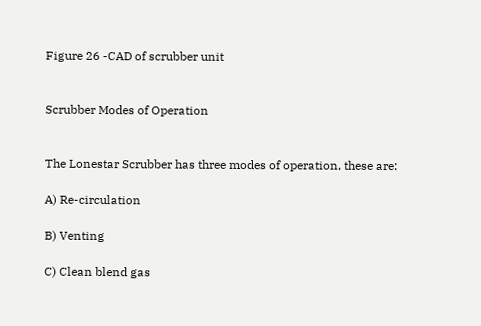Figure 26 -CAD of scrubber unit


Scrubber Modes of Operation


The Lonestar Scrubber has three modes of operation, these are:

A) Re-circulation

B) Venting

C) Clean blend gas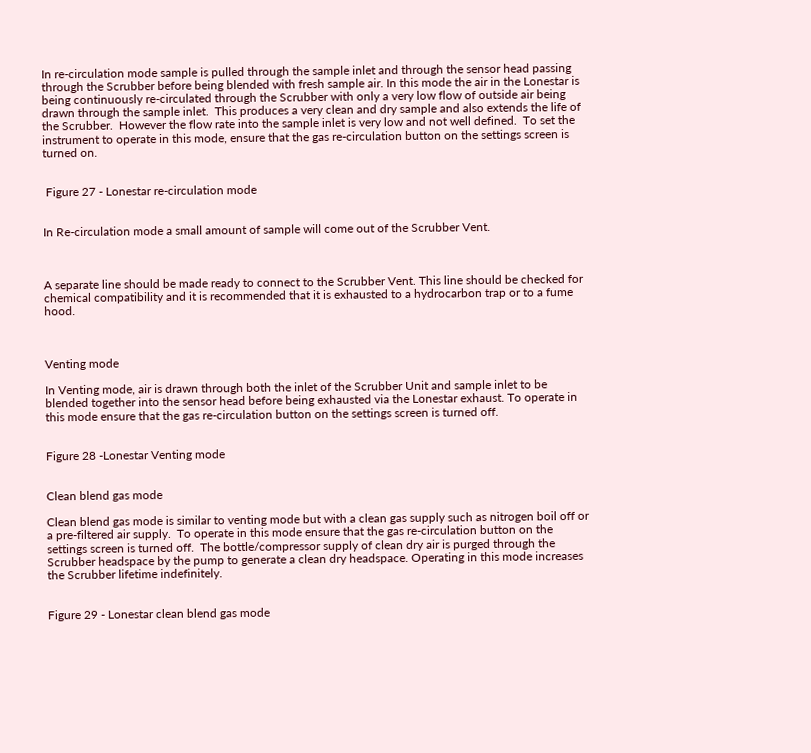In re-circulation mode sample is pulled through the sample inlet and through the sensor head passing through the Scrubber before being blended with fresh sample air. In this mode the air in the Lonestar is being continuously re-circulated through the Scrubber with only a very low flow of outside air being drawn through the sample inlet.  This produces a very clean and dry sample and also extends the life of the Scrubber.  However the flow rate into the sample inlet is very low and not well defined.  To set the instrument to operate in this mode, ensure that the gas re-circulation button on the settings screen is turned on.


 Figure 27 - Lonestar re-circulation mode


In Re-circulation mode a small amount of sample will come out of the Scrubber Vent.



A separate line should be made ready to connect to the Scrubber Vent. This line should be checked for chemical compatibility and it is recommended that it is exhausted to a hydrocarbon trap or to a fume hood.



Venting mode

In Venting mode, air is drawn through both the inlet of the Scrubber Unit and sample inlet to be blended together into the sensor head before being exhausted via the Lonestar exhaust. To operate in this mode ensure that the gas re-circulation button on the settings screen is turned off.


Figure 28 -Lonestar Venting mode


Clean blend gas mode

Clean blend gas mode is similar to venting mode but with a clean gas supply such as nitrogen boil off or a pre-filtered air supply.  To operate in this mode ensure that the gas re-circulation button on the settings screen is turned off.  The bottle/compressor supply of clean dry air is purged through the Scrubber headspace by the pump to generate a clean dry headspace. Operating in this mode increases the Scrubber lifetime indefinitely.


Figure 29 - Lonestar clean blend gas mode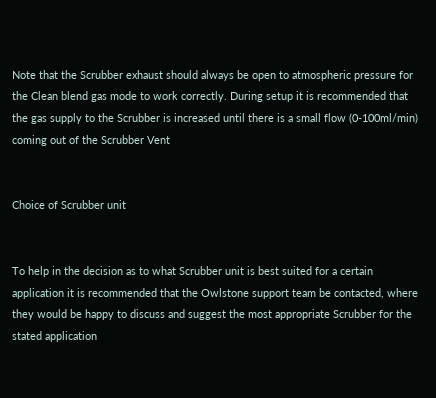Note that the Scrubber exhaust should always be open to atmospheric pressure for the Clean blend gas mode to work correctly. During setup it is recommended that the gas supply to the Scrubber is increased until there is a small flow (0-100ml/min) coming out of the Scrubber Vent


Choice of Scrubber unit


To help in the decision as to what Scrubber unit is best suited for a certain application it is recommended that the Owlstone support team be contacted, where they would be happy to discuss and suggest the most appropriate Scrubber for the stated application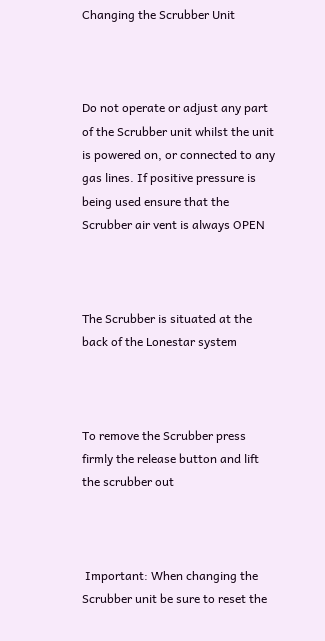Changing the Scrubber Unit



Do not operate or adjust any part of the Scrubber unit whilst the unit is powered on, or connected to any gas lines. If positive pressure is being used ensure that the Scrubber air vent is always OPEN



The Scrubber is situated at the back of the Lonestar system



To remove the Scrubber press firmly the release button and lift the scrubber out



 Important: When changing the Scrubber unit be sure to reset the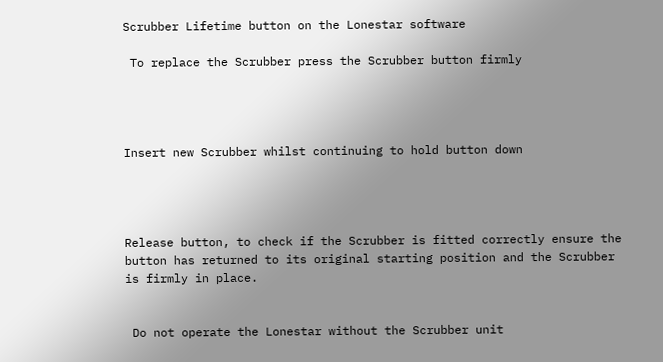Scrubber Lifetime button on the Lonestar software

 To replace the Scrubber press the Scrubber button firmly




Insert new Scrubber whilst continuing to hold button down




Release button, to check if the Scrubber is fitted correctly ensure the button has returned to its original starting position and the Scrubber is firmly in place.


 Do not operate the Lonestar without the Scrubber unit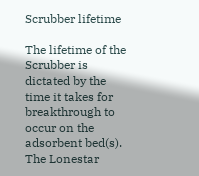Scrubber lifetime

The lifetime of the Scrubber is dictated by the time it takes for breakthrough to occur on the adsorbent bed(s). The Lonestar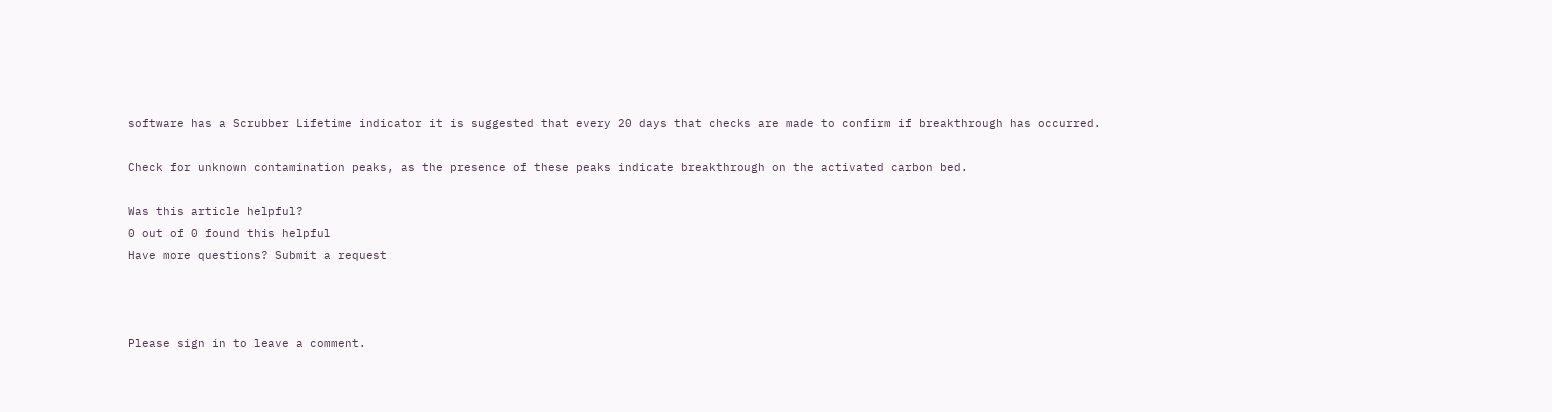software has a Scrubber Lifetime indicator it is suggested that every 20 days that checks are made to confirm if breakthrough has occurred.

Check for unknown contamination peaks, as the presence of these peaks indicate breakthrough on the activated carbon bed.

Was this article helpful?
0 out of 0 found this helpful
Have more questions? Submit a request



Please sign in to leave a comment.